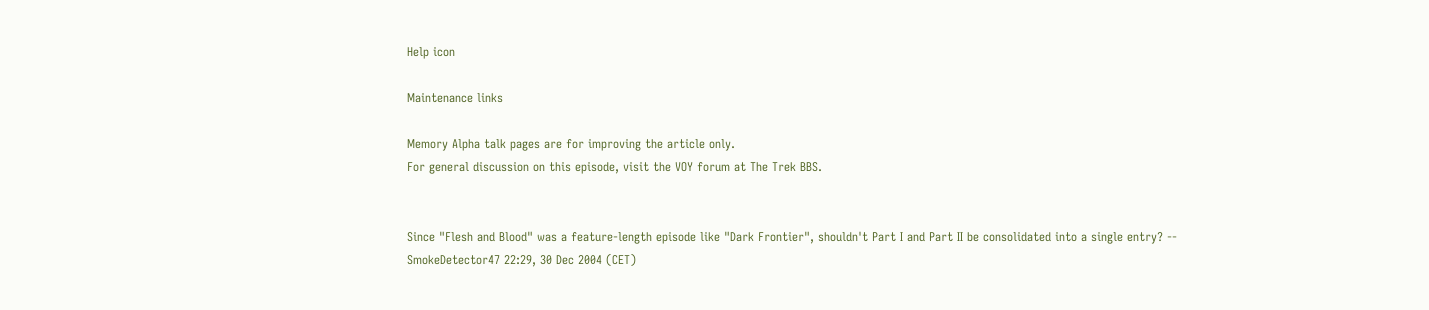Help icon

Maintenance links

Memory Alpha talk pages are for improving the article only.
For general discussion on this episode, visit the VOY forum at The Trek BBS.


Since "Flesh and Blood" was a feature-length episode like "Dark Frontier", shouldn't Part I and Part II be consolidated into a single entry? -- SmokeDetector47 22:29, 30 Dec 2004 (CET)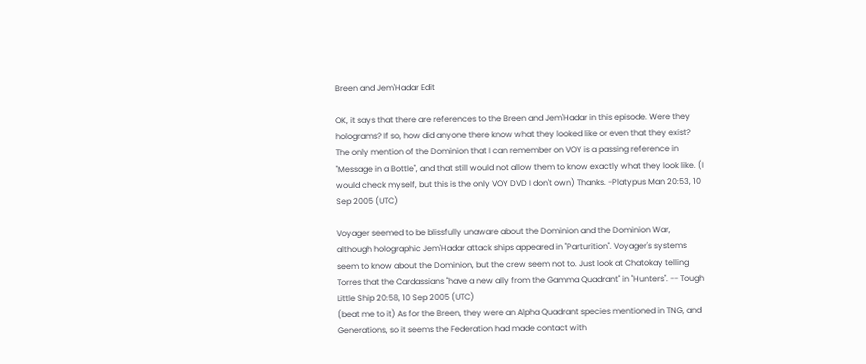Breen and Jem'Hadar Edit

OK, it says that there are references to the Breen and Jem'Hadar in this episode. Were they holograms? If so, how did anyone there know what they looked like or even that they exist? The only mention of the Dominion that I can remember on VOY is a passing reference in "Message in a Bottle", and that still would not allow them to know exactly what they look like. (I would check myself, but this is the only VOY DVD I don't own) Thanks. -Platypus Man 20:53, 10 Sep 2005 (UTC)

Voyager seemed to be blissfully unaware about the Dominion and the Dominion War, although holographic Jem'Hadar attack ships appeared in "Parturition". Voyager's systems seem to know about the Dominion, but the crew seem not to. Just look at Chatokay telling Torres that the Cardassians "have a new ally from the Gamma Quadrant" in "Hunters". -- Tough Little Ship 20:58, 10 Sep 2005 (UTC)
(beat me to it) As for the Breen, they were an Alpha Quadrant species mentioned in TNG, and Generations, so it seems the Federation had made contact with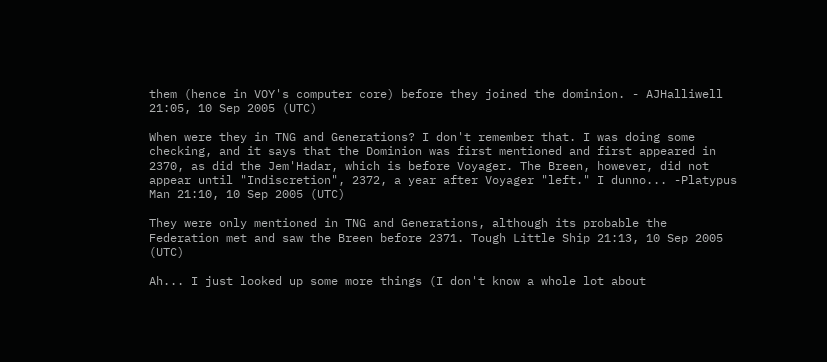them (hence in VOY's computer core) before they joined the dominion. - AJHalliwell 21:05, 10 Sep 2005 (UTC)

When were they in TNG and Generations? I don't remember that. I was doing some checking, and it says that the Dominion was first mentioned and first appeared in 2370, as did the Jem'Hadar, which is before Voyager. The Breen, however, did not appear until "Indiscretion", 2372, a year after Voyager "left." I dunno... -Platypus Man 21:10, 10 Sep 2005 (UTC)

They were only mentioned in TNG and Generations, although its probable the Federation met and saw the Breen before 2371. Tough Little Ship 21:13, 10 Sep 2005 (UTC)

Ah... I just looked up some more things (I don't know a whole lot about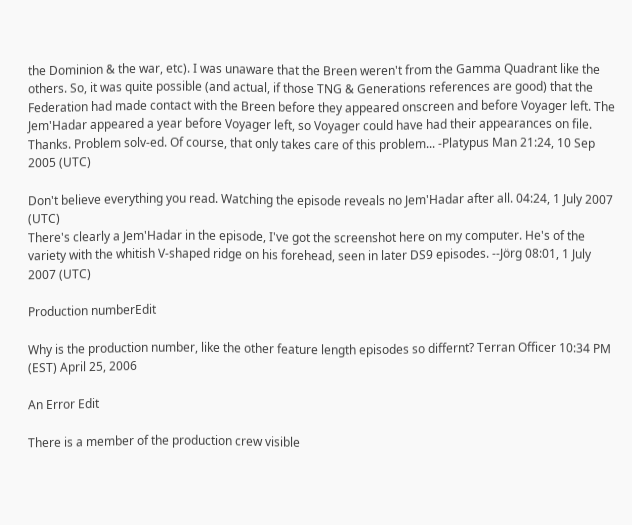the Dominion & the war, etc). I was unaware that the Breen weren't from the Gamma Quadrant like the others. So, it was quite possible (and actual, if those TNG & Generations references are good) that the Federation had made contact with the Breen before they appeared onscreen and before Voyager left. The Jem'Hadar appeared a year before Voyager left, so Voyager could have had their appearances on file. Thanks. Problem solv-ed. Of course, that only takes care of this problem... -Platypus Man 21:24, 10 Sep 2005 (UTC)

Don't believe everything you read. Watching the episode reveals no Jem'Hadar after all. 04:24, 1 July 2007 (UTC)
There's clearly a Jem'Hadar in the episode, I've got the screenshot here on my computer. He's of the variety with the whitish V-shaped ridge on his forehead, seen in later DS9 episodes. --Jörg 08:01, 1 July 2007 (UTC)

Production numberEdit

Why is the production number, like the other feature length episodes so differnt? Terran Officer 10:34 PM (EST) April 25, 2006

An Error Edit

There is a member of the production crew visible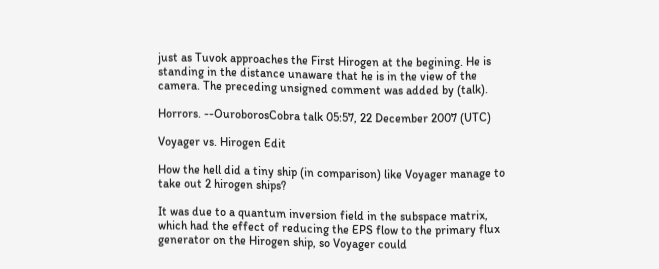just as Tuvok approaches the First Hirogen at the begining. He is standing in the distance unaware that he is in the view of the camera. The preceding unsigned comment was added by (talk).

Horrors. --OuroborosCobra talk 05:57, 22 December 2007 (UTC)

Voyager vs. Hirogen Edit

How the hell did a tiny ship (in comparison) like Voyager manage to take out 2 hirogen ships?

It was due to a quantum inversion field in the subspace matrix, which had the effect of reducing the EPS flow to the primary flux generator on the Hirogen ship, so Voyager could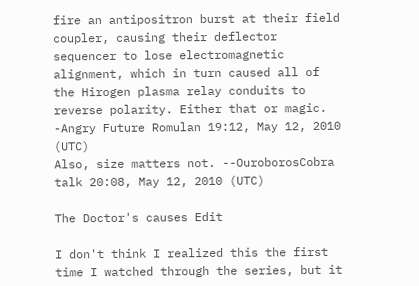fire an antipositron burst at their field coupler, causing their deflector sequencer to lose electromagnetic alignment, which in turn caused all of the Hirogen plasma relay conduits to reverse polarity. Either that or magic. -Angry Future Romulan 19:12, May 12, 2010 (UTC)
Also, size matters not. --OuroborosCobra talk 20:08, May 12, 2010 (UTC)

The Doctor's causes Edit

I don't think I realized this the first time I watched through the series, but it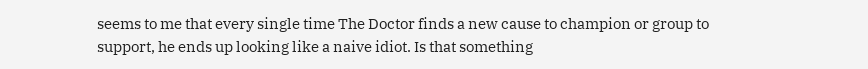seems to me that every single time The Doctor finds a new cause to champion or group to support, he ends up looking like a naive idiot. Is that something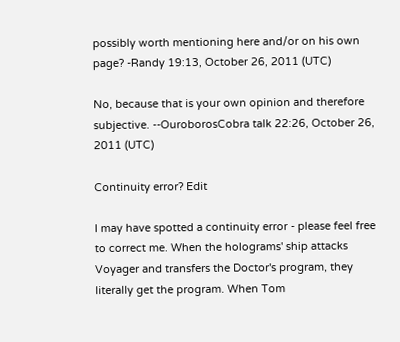possibly worth mentioning here and/or on his own page? -Randy 19:13, October 26, 2011 (UTC)

No, because that is your own opinion and therefore subjective. --OuroborosCobra talk 22:26, October 26, 2011 (UTC)

Continuity error? Edit

I may have spotted a continuity error - please feel free to correct me. When the holograms' ship attacks Voyager and transfers the Doctor's program, they literally get the program. When Tom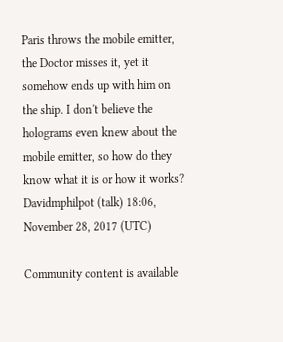Paris throws the mobile emitter, the Doctor misses it, yet it somehow ends up with him on the ship. I don't believe the holograms even knew about the mobile emitter, so how do they know what it is or how it works? Davidmphilpot (talk) 18:06, November 28, 2017 (UTC)

Community content is available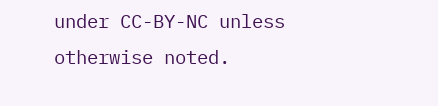under CC-BY-NC unless otherwise noted.